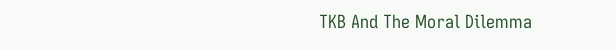TKB And The Moral Dilemma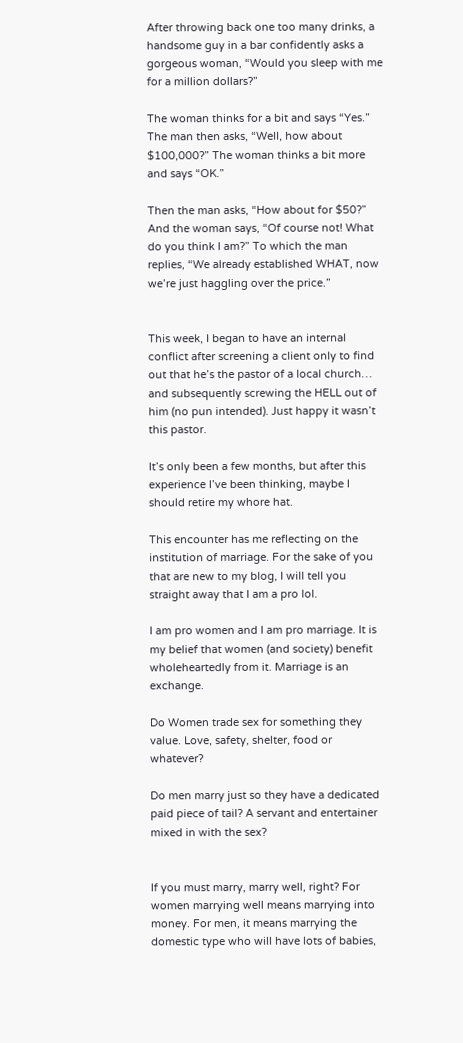After throwing back one too many drinks, a handsome guy in a bar confidently asks a gorgeous woman, “Would you sleep with me for a million dollars?”

The woman thinks for a bit and says “Yes.” The man then asks, “Well, how about $100,000?” The woman thinks a bit more and says “OK.”

Then the man asks, “How about for $50?” And the woman says, “Of course not! What do you think I am?” To which the man replies, “We already established WHAT, now we’re just haggling over the price.”


This week, I began to have an internal conflict after screening a client only to find out that he’s the pastor of a local church… and subsequently screwing the HELL out of him (no pun intended). Just happy it wasn’t this pastor.

It’s only been a few months, but after this experience I’ve been thinking, maybe I should retire my whore hat.

This encounter has me reflecting on the institution of marriage. For the sake of you that are new to my blog, I will tell you straight away that I am a pro lol.

I am pro women and I am pro marriage. It is my belief that women (and society) benefit wholeheartedly from it. Marriage is an exchange.

Do Women trade sex for something they value. Love, safety, shelter, food or whatever?

Do men marry just so they have a dedicated paid piece of tail? A servant and entertainer mixed in with the sex?


If you must marry, marry well, right? For women marrying well means marrying into money. For men, it means marrying the domestic type who will have lots of babies,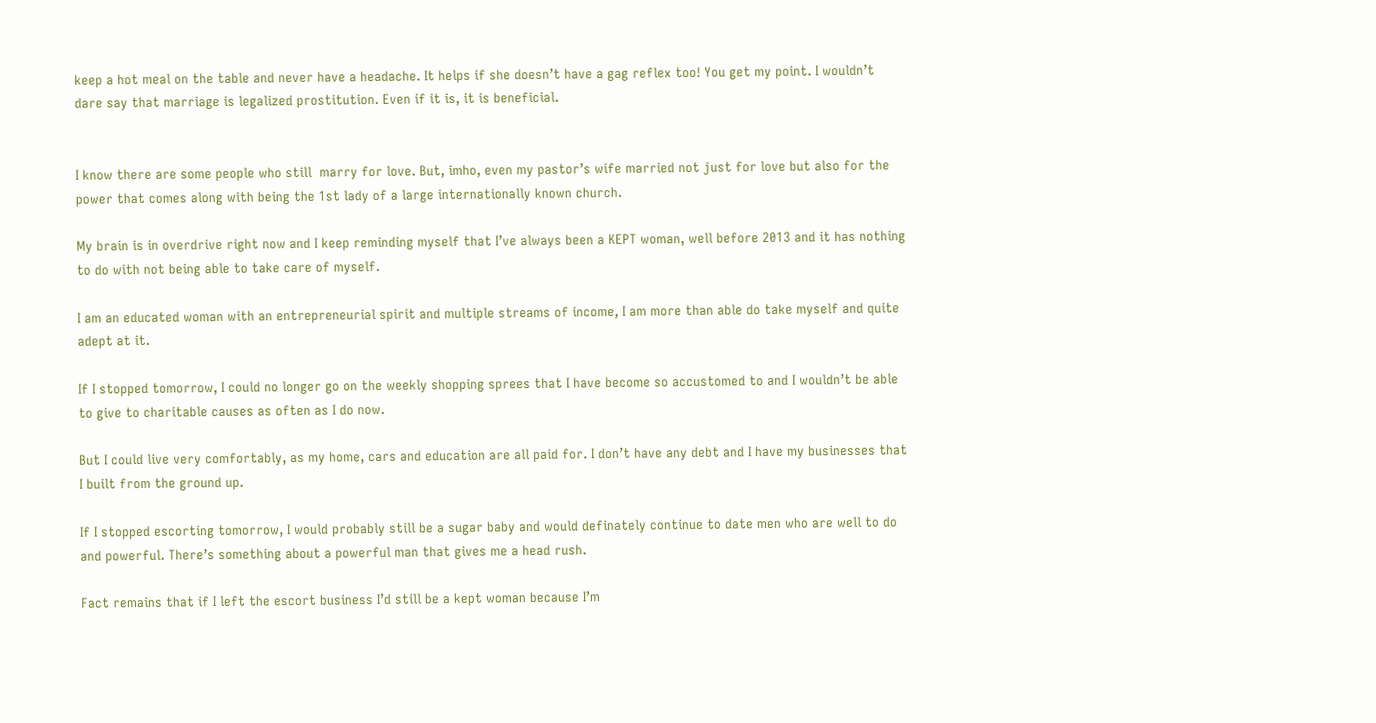keep a hot meal on the table and never have a headache. It helps if she doesn’t have a gag reflex too! You get my point. I wouldn’t dare say that marriage is legalized prostitution. Even if it is, it is beneficial.


I know there are some people who still  marry for love. But, imho, even my pastor’s wife married not just for love but also for the power that comes along with being the 1st lady of a large internationally known church.

My brain is in overdrive right now and I keep reminding myself that I’ve always been a KEPT woman, well before 2013 and it has nothing to do with not being able to take care of myself.

I am an educated woman with an entrepreneurial spirit and multiple streams of income, I am more than able do take myself and quite adept at it.

If I stopped tomorrow, I could no longer go on the weekly shopping sprees that I have become so accustomed to and I wouldn’t be able to give to charitable causes as often as I do now.

But I could live very comfortably, as my home, cars and education are all paid for. I don’t have any debt and I have my businesses that I built from the ground up.

If I stopped escorting tomorrow, I would probably still be a sugar baby and would definately continue to date men who are well to do and powerful. There’s something about a powerful man that gives me a head rush.

Fact remains that if I left the escort business I’d still be a kept woman because I’m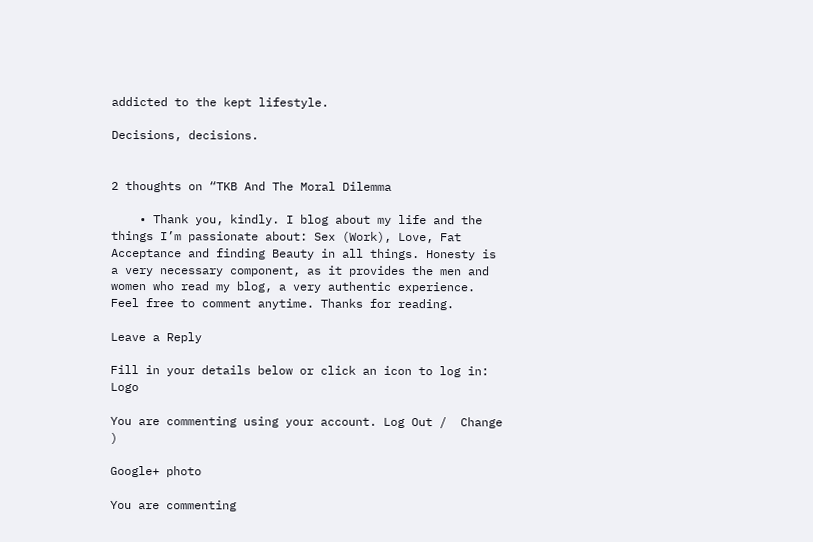addicted to the kept lifestyle.

Decisions, decisions.


2 thoughts on “TKB And The Moral Dilemma

    • Thank you, kindly. I blog about my life and the things I’m passionate about: Sex (Work), Love, Fat Acceptance and finding Beauty in all things. Honesty is a very necessary component, as it provides the men and women who read my blog, a very authentic experience. Feel free to comment anytime. Thanks for reading.

Leave a Reply

Fill in your details below or click an icon to log in: Logo

You are commenting using your account. Log Out /  Change )

Google+ photo

You are commenting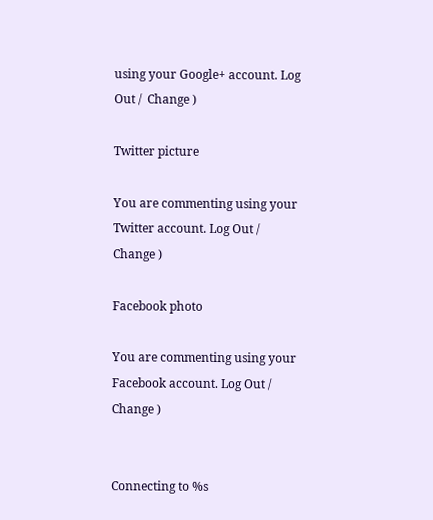using your Google+ account. Log Out /  Change )

Twitter picture

You are commenting using your Twitter account. Log Out /  Change )

Facebook photo

You are commenting using your Facebook account. Log Out /  Change )


Connecting to %s